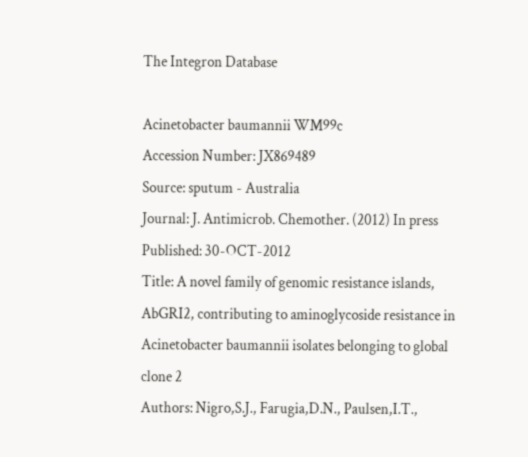The Integron Database

Acinetobacter baumannii WM99c
Accession Number: JX869489
Source: sputum - Australia
Journal: J. Antimicrob. Chemother. (2012) In press
Published: 30-OCT-2012
Title: A novel family of genomic resistance islands, AbGRI2, contributing to aminoglycoside resistance in Acinetobacter baumannii isolates belonging to global clone 2
Authors: Nigro,S.J., Farugia,D.N., Paulsen,I.T.,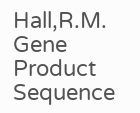Hall,R.M.
Gene Product Sequence